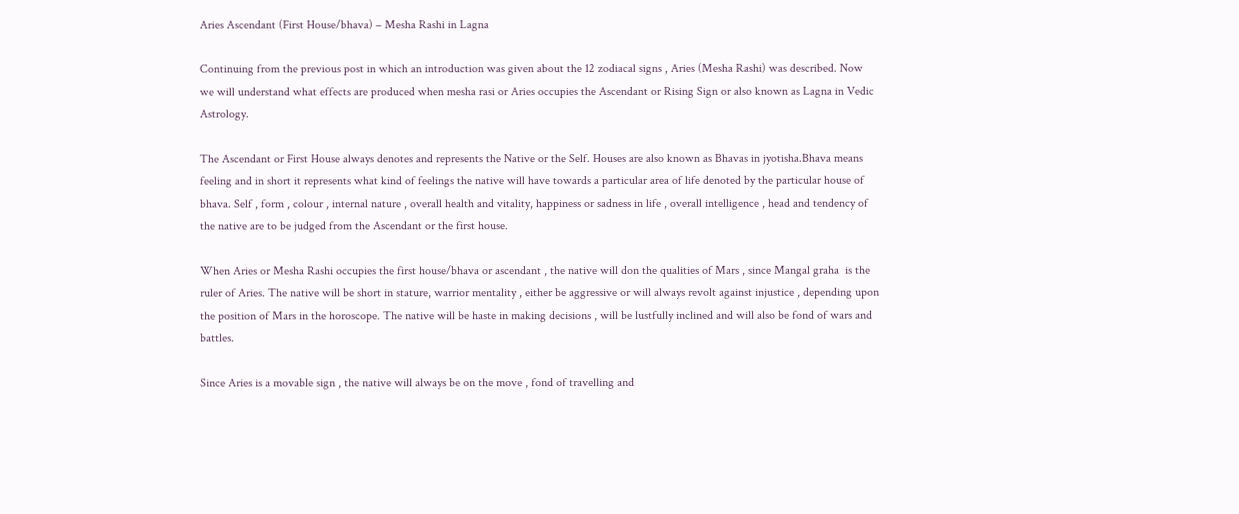Aries Ascendant (First House/bhava) – Mesha Rashi in Lagna

Continuing from the previous post in which an introduction was given about the 12 zodiacal signs , Aries (Mesha Rashi) was described. Now we will understand what effects are produced when mesha rasi or Aries occupies the Ascendant or Rising Sign or also known as Lagna in Vedic Astrology.

The Ascendant or First House always denotes and represents the Native or the Self. Houses are also known as Bhavas in jyotisha.Bhava means feeling and in short it represents what kind of feelings the native will have towards a particular area of life denoted by the particular house of bhava. Self , form , colour , internal nature , overall health and vitality, happiness or sadness in life , overall intelligence , head and tendency of the native are to be judged from the Ascendant or the first house.

When Aries or Mesha Rashi occupies the first house/bhava or ascendant , the native will don the qualities of Mars , since Mangal graha  is the ruler of Aries. The native will be short in stature, warrior mentality , either be aggressive or will always revolt against injustice , depending upon the position of Mars in the horoscope. The native will be haste in making decisions , will be lustfully inclined and will also be fond of wars and battles.

Since Aries is a movable sign , the native will always be on the move , fond of travelling and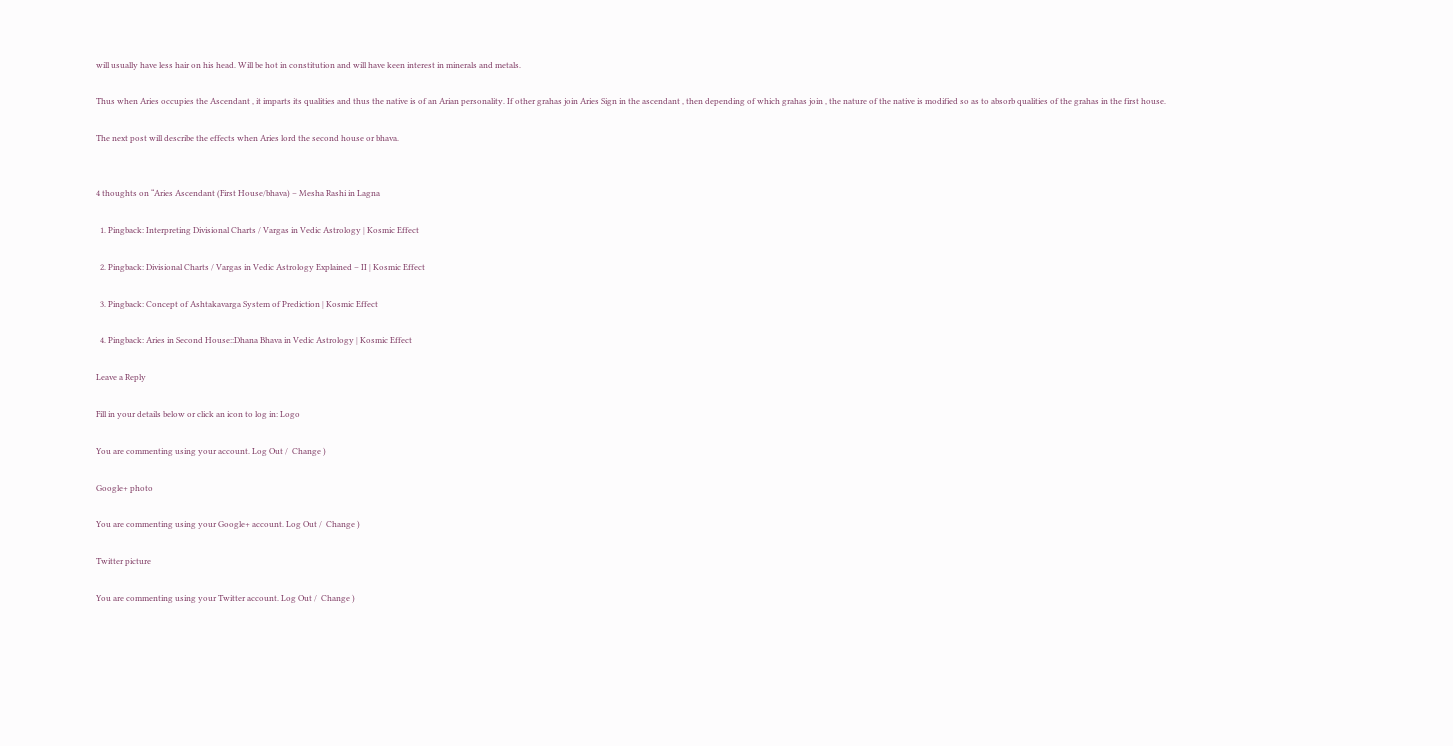will usually have less hair on his head. Will be hot in constitution and will have keen interest in minerals and metals.

Thus when Aries occupies the Ascendant , it imparts its qualities and thus the native is of an Arian personality. If other grahas join Aries Sign in the ascendant , then depending of which grahas join , the nature of the native is modified so as to absorb qualities of the grahas in the first house.

The next post will describe the effects when Aries lord the second house or bhava.


4 thoughts on “Aries Ascendant (First House/bhava) – Mesha Rashi in Lagna

  1. Pingback: Interpreting Divisional Charts / Vargas in Vedic Astrology | Kosmic Effect

  2. Pingback: Divisional Charts / Vargas in Vedic Astrology Explained – II | Kosmic Effect

  3. Pingback: Concept of Ashtakavarga System of Prediction | Kosmic Effect

  4. Pingback: Aries in Second House::Dhana Bhava in Vedic Astrology | Kosmic Effect

Leave a Reply

Fill in your details below or click an icon to log in: Logo

You are commenting using your account. Log Out /  Change )

Google+ photo

You are commenting using your Google+ account. Log Out /  Change )

Twitter picture

You are commenting using your Twitter account. Log Out /  Change )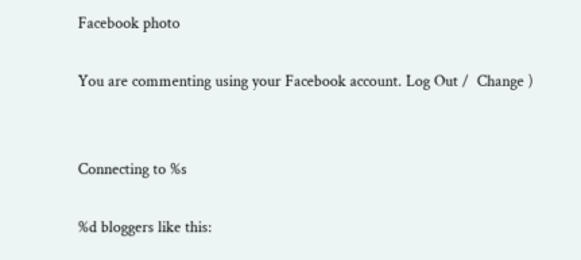Facebook photo

You are commenting using your Facebook account. Log Out /  Change )


Connecting to %s

%d bloggers like this: